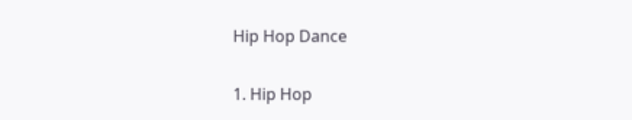Hip Hop Dance

1. Hip Hop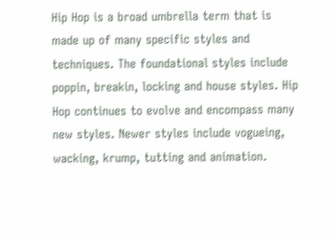Hip Hop is a broad umbrella term that is made up of many specific styles and techniques. The foundational styles include poppin, breakin, locking and house styles. Hip Hop continues to evolve and encompass many new styles. Newer styles include vogueing, wacking, krump, tutting and animation.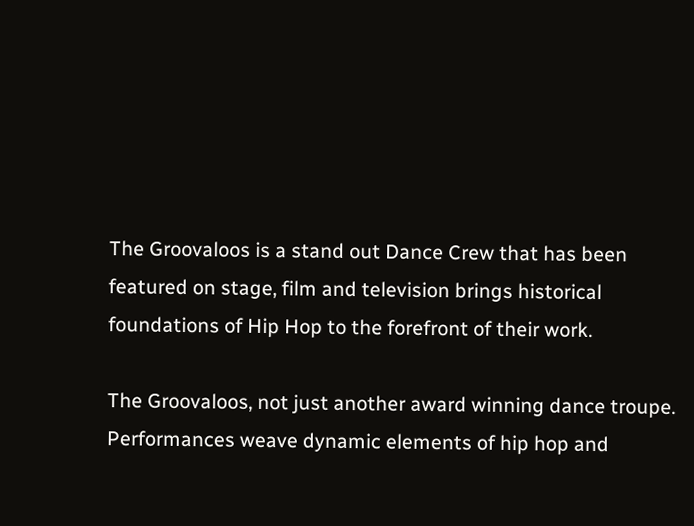The Groovaloos is a stand out Dance Crew that has been featured on stage, film and television brings historical foundations of Hip Hop to the forefront of their work.

The Groovaloos, not just another award winning dance troupe. Performances weave dynamic elements of hip hop and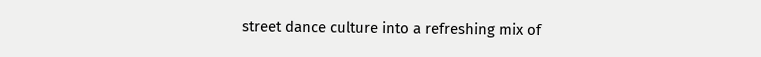street dance culture into a refreshing mix of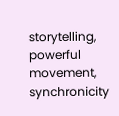storytelling, powerful movement, synchronicity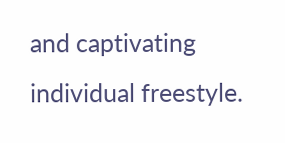and captivating individual freestyle.